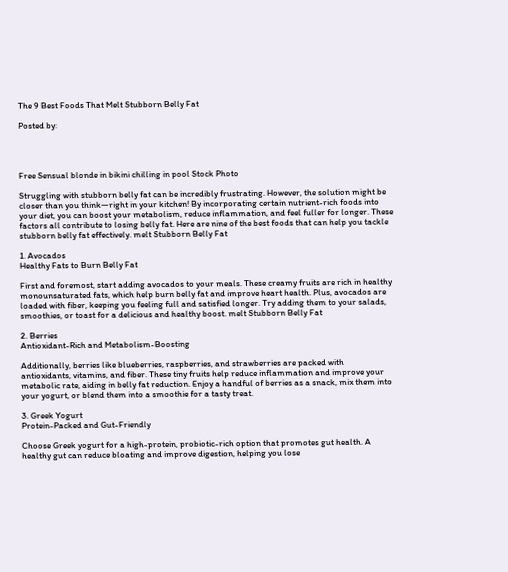The 9 Best Foods That Melt Stubborn Belly Fat

Posted by:




Free Sensual blonde in bikini chilling in pool Stock Photo

Struggling with stubborn belly fat can be incredibly frustrating. However, the solution might be closer than you think—right in your kitchen! By incorporating certain nutrient-rich foods into your diet, you can boost your metabolism, reduce inflammation, and feel fuller for longer. These factors all contribute to losing belly fat. Here are nine of the best foods that can help you tackle stubborn belly fat effectively. melt Stubborn Belly Fat

1. Avocados
Healthy Fats to Burn Belly Fat

First and foremost, start adding avocados to your meals. These creamy fruits are rich in healthy monounsaturated fats, which help burn belly fat and improve heart health. Plus, avocados are loaded with fiber, keeping you feeling full and satisfied longer. Try adding them to your salads, smoothies, or toast for a delicious and healthy boost. melt Stubborn Belly Fat

2. Berries
Antioxidant-Rich and Metabolism-Boosting

Additionally, berries like blueberries, raspberries, and strawberries are packed with antioxidants, vitamins, and fiber. These tiny fruits help reduce inflammation and improve your metabolic rate, aiding in belly fat reduction. Enjoy a handful of berries as a snack, mix them into your yogurt, or blend them into a smoothie for a tasty treat.

3. Greek Yogurt
Protein-Packed and Gut-Friendly

Choose Greek yogurt for a high-protein, probiotic-rich option that promotes gut health. A healthy gut can reduce bloating and improve digestion, helping you lose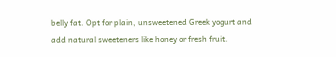belly fat. Opt for plain, unsweetened Greek yogurt and add natural sweeteners like honey or fresh fruit.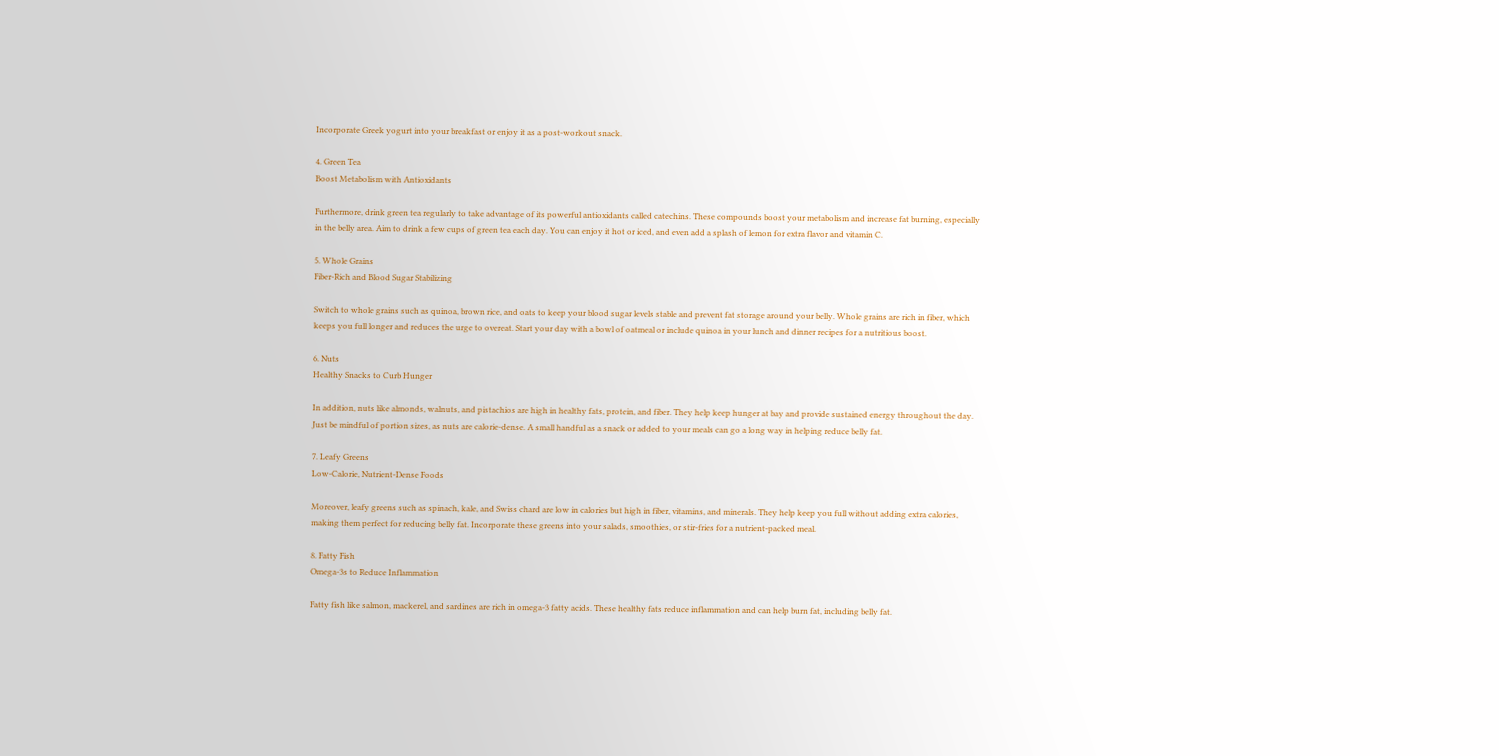Incorporate Greek yogurt into your breakfast or enjoy it as a post-workout snack.

4. Green Tea
Boost Metabolism with Antioxidants

Furthermore, drink green tea regularly to take advantage of its powerful antioxidants called catechins. These compounds boost your metabolism and increase fat burning, especially in the belly area. Aim to drink a few cups of green tea each day. You can enjoy it hot or iced, and even add a splash of lemon for extra flavor and vitamin C.

5. Whole Grains
Fiber-Rich and Blood Sugar Stabilizing

Switch to whole grains such as quinoa, brown rice, and oats to keep your blood sugar levels stable and prevent fat storage around your belly. Whole grains are rich in fiber, which keeps you full longer and reduces the urge to overeat. Start your day with a bowl of oatmeal or include quinoa in your lunch and dinner recipes for a nutritious boost.

6. Nuts
Healthy Snacks to Curb Hunger

In addition, nuts like almonds, walnuts, and pistachios are high in healthy fats, protein, and fiber. They help keep hunger at bay and provide sustained energy throughout the day. Just be mindful of portion sizes, as nuts are calorie-dense. A small handful as a snack or added to your meals can go a long way in helping reduce belly fat.

7. Leafy Greens
Low-Calorie, Nutrient-Dense Foods

Moreover, leafy greens such as spinach, kale, and Swiss chard are low in calories but high in fiber, vitamins, and minerals. They help keep you full without adding extra calories, making them perfect for reducing belly fat. Incorporate these greens into your salads, smoothies, or stir-fries for a nutrient-packed meal.

8. Fatty Fish
Omega-3s to Reduce Inflammation

Fatty fish like salmon, mackerel, and sardines are rich in omega-3 fatty acids. These healthy fats reduce inflammation and can help burn fat, including belly fat.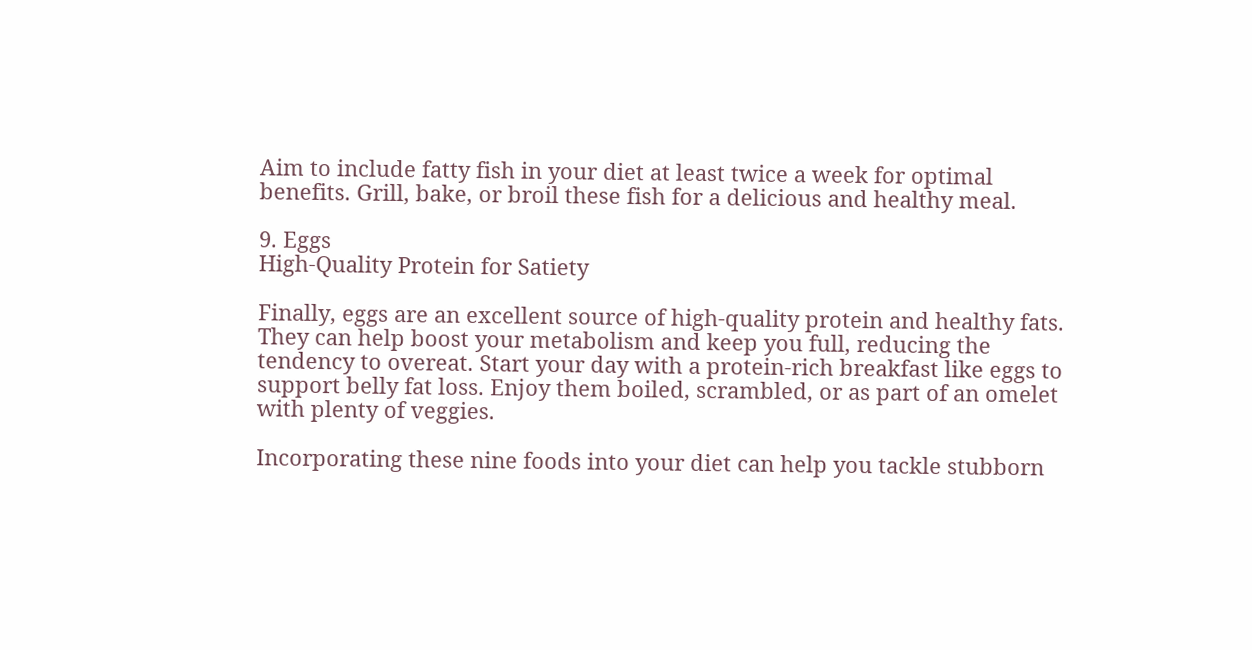Aim to include fatty fish in your diet at least twice a week for optimal benefits. Grill, bake, or broil these fish for a delicious and healthy meal.

9. Eggs
High-Quality Protein for Satiety

Finally, eggs are an excellent source of high-quality protein and healthy fats. They can help boost your metabolism and keep you full, reducing the tendency to overeat. Start your day with a protein-rich breakfast like eggs to support belly fat loss. Enjoy them boiled, scrambled, or as part of an omelet with plenty of veggies.

Incorporating these nine foods into your diet can help you tackle stubborn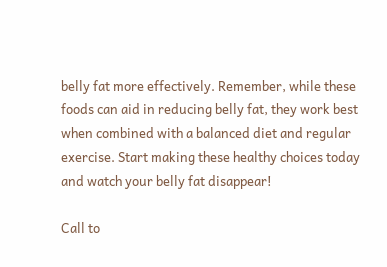belly fat more effectively. Remember, while these foods can aid in reducing belly fat, they work best when combined with a balanced diet and regular exercise. Start making these healthy choices today and watch your belly fat disappear!

Call to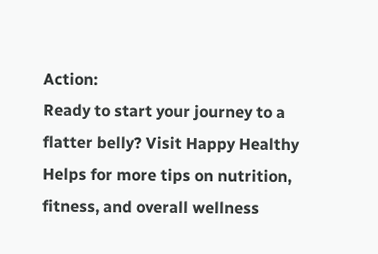Action:
Ready to start your journey to a flatter belly? Visit Happy Healthy Helps for more tips on nutrition, fitness, and overall wellness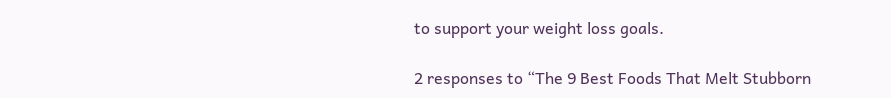to support your weight loss goals.

2 responses to “The 9 Best Foods That Melt Stubborn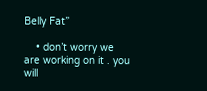Belly Fat”

    • don’t worry we are working on it . you will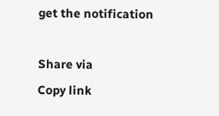get the notification

Share via
Copy link